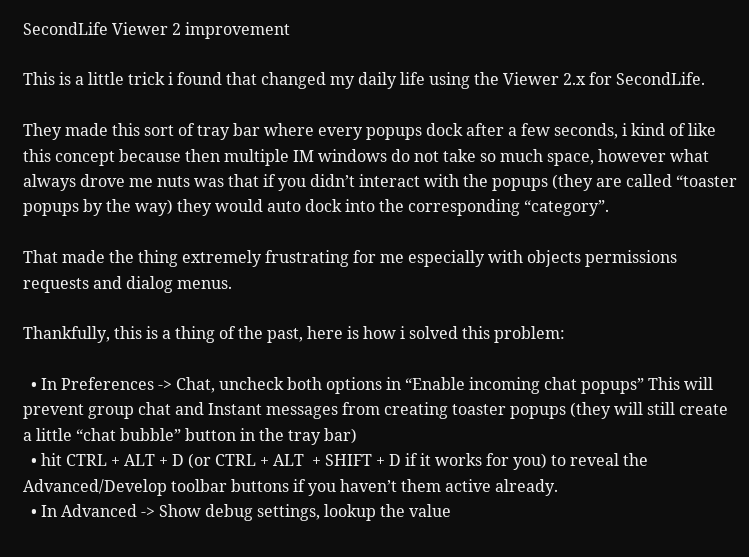SecondLife Viewer 2 improvement

This is a little trick i found that changed my daily life using the Viewer 2.x for SecondLife.

They made this sort of tray bar where every popups dock after a few seconds, i kind of like this concept because then multiple IM windows do not take so much space, however what always drove me nuts was that if you didn’t interact with the popups (they are called “toaster popups by the way) they would auto dock into the corresponding “category”.

That made the thing extremely frustrating for me especially with objects permissions requests and dialog menus.

Thankfully, this is a thing of the past, here is how i solved this problem:

  • In Preferences -> Chat, uncheck both options in “Enable incoming chat popups” This will prevent group chat and Instant messages from creating toaster popups (they will still create a little “chat bubble” button in the tray bar)
  • hit CTRL + ALT + D (or CTRL + ALT  + SHIFT + D if it works for you) to reveal the Advanced/Develop toolbar buttons if you haven’t them active already.
  • In Advanced -> Show debug settings, lookup the value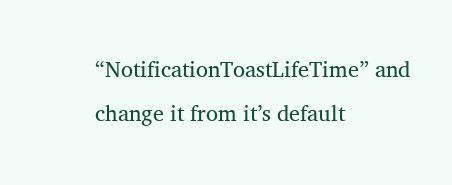“NotificationToastLifeTime” and change it from it’s default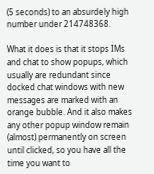(5 seconds) to an absurdely high number under 214748368.

What it does is that it stops IMs and chat to show popups, which usually are redundant since docked chat windows with new messages are marked with an orange bubble. And it also makes any other popup window remain (almost) permanently on screen until clicked, so you have all the time you want to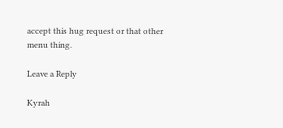accept this hug request or that other menu thing.

Leave a Reply

Kyrah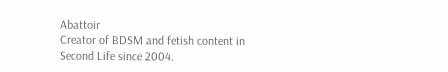Abattoir
Creator of BDSM and fetish content in Second Life since 2004.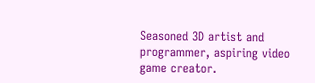Seasoned 3D artist and programmer, aspiring video game creator.